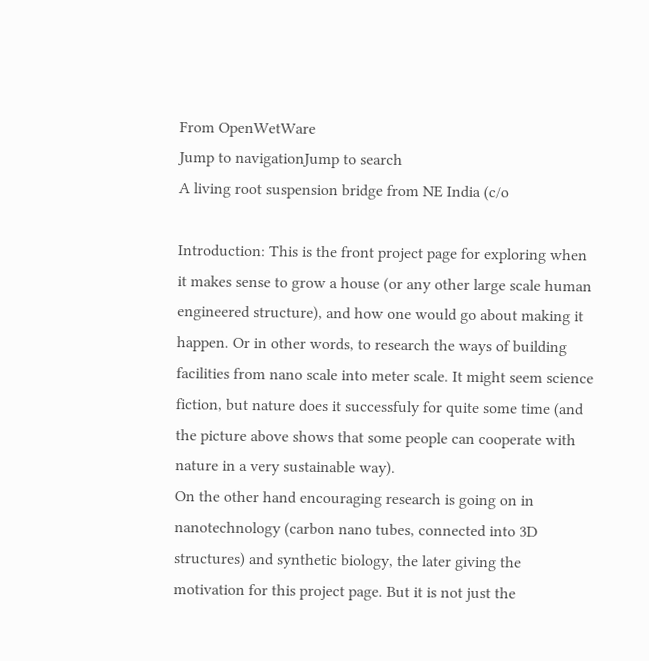From OpenWetWare
Jump to navigationJump to search
A living root suspension bridge from NE India (c/o

Introduction: This is the front project page for exploring when it makes sense to grow a house (or any other large scale human engineered structure), and how one would go about making it happen. Or in other words, to research the ways of building facilities from nano scale into meter scale. It might seem science fiction, but nature does it successfuly for quite some time (and the picture above shows that some people can cooperate with nature in a very sustainable way).
On the other hand encouraging research is going on in nanotechnology (carbon nano tubes, connected into 3D structures) and synthetic biology, the later giving the motivation for this project page. But it is not just the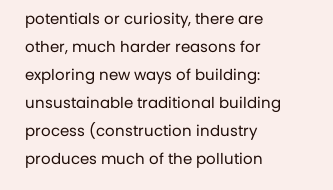potentials or curiosity, there are other, much harder reasons for exploring new ways of building: unsustainable traditional building process (construction industry produces much of the pollution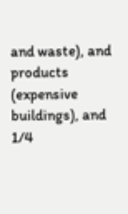and waste), and products (expensive buildings), and 1/4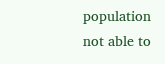population not able to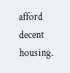afford decent housing.